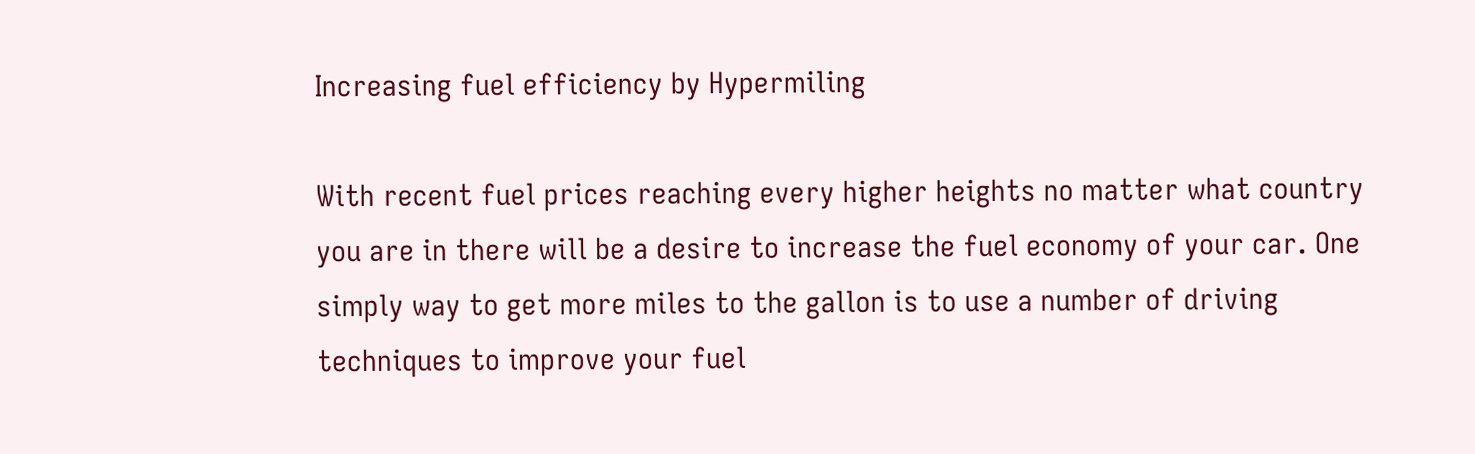Increasing fuel efficiency by Hypermiling

With recent fuel prices reaching every higher heights no matter what country you are in there will be a desire to increase the fuel economy of your car. One simply way to get more miles to the gallon is to use a number of driving techniques to improve your fuel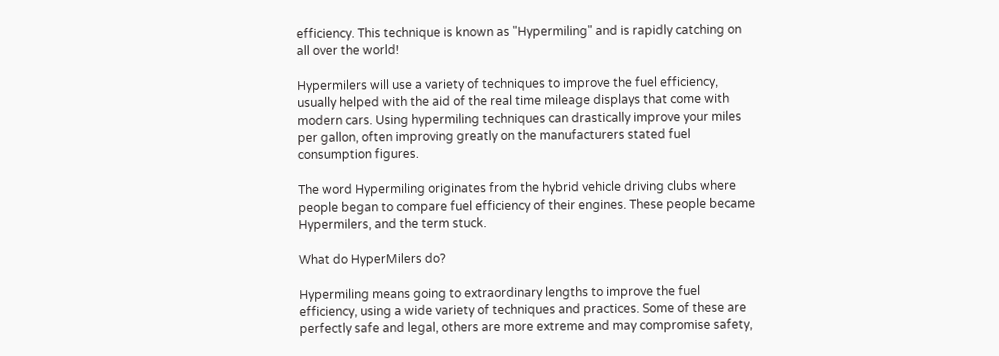efficiency. This technique is known as "Hypermiling" and is rapidly catching on all over the world!

Hypermilers will use a variety of techniques to improve the fuel efficiency, usually helped with the aid of the real time mileage displays that come with modern cars. Using hypermiling techniques can drastically improve your miles per gallon, often improving greatly on the manufacturers stated fuel consumption figures.

The word Hypermiling originates from the hybrid vehicle driving clubs where people began to compare fuel efficiency of their engines. These people became Hypermilers, and the term stuck.

What do HyperMilers do?

Hypermiling means going to extraordinary lengths to improve the fuel efficiency, using a wide variety of techniques and practices. Some of these are perfectly safe and legal, others are more extreme and may compromise safety,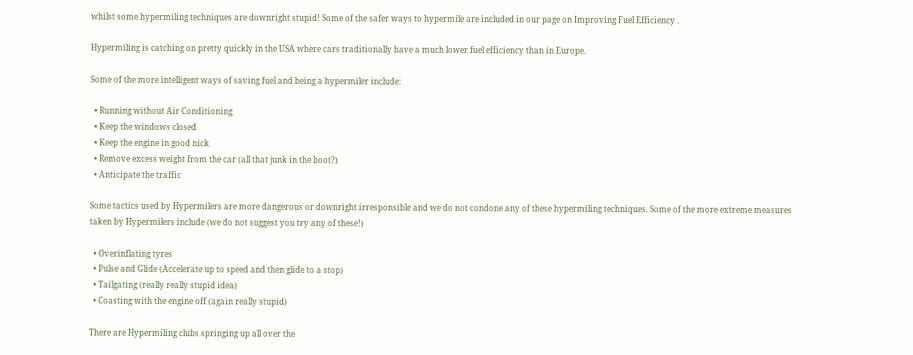whilst some hypermiling techniques are downright stupid! Some of the safer ways to hypermile are included in our page on Improving Fuel Efficiency .

Hypermiling is catching on pretty quickly in the USA where cars traditionally have a much lower fuel efficiency than in Europe.

Some of the more intelligent ways of saving fuel and being a hypermiler include:

  • Running without Air Conditioning
  • Keep the windows closed
  • Keep the engine in good nick
  • Remove excess weight from the car (all that junk in the boot?)
  • Anticipate the traffic

Some tactics used by Hypermilers are more dangerous or downright irresponsible and we do not condone any of these hypermiling techniques. Some of the more extreme measures taken by Hypermilers include (we do not suggest you try any of these!)

  • Overinflating tyres
  • Pulse and Glide (Accelerate up to speed and then glide to a stop)
  • Tailgating (really really stupid idea)
  • Coasting with the engine off (again really stupid)

There are Hypermiling clubs springing up all over the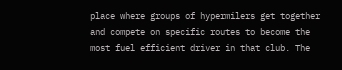place where groups of hypermilers get together and compete on specific routes to become the most fuel efficient driver in that club. The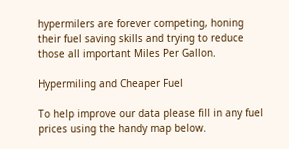hypermilers are forever competing, honing their fuel saving skills and trying to reduce those all important Miles Per Gallon.

Hypermiling and Cheaper Fuel

To help improve our data please fill in any fuel prices using the handy map below.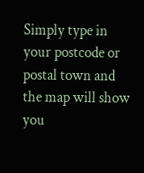Simply type in your postcode or postal town and the map will show you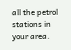all the petrol stations in your area.